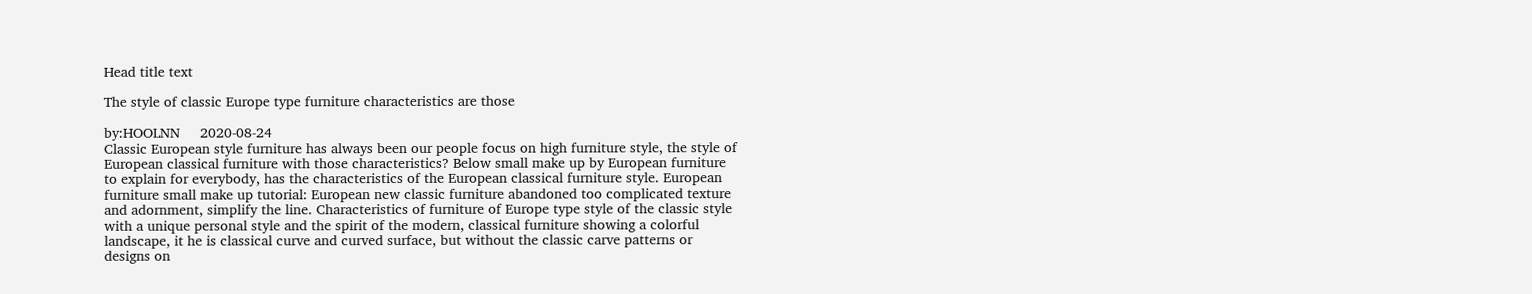Head title text

The style of classic Europe type furniture characteristics are those

by:HOOLNN     2020-08-24
Classic European style furniture has always been our people focus on high furniture style, the style of European classical furniture with those characteristics? Below small make up by European furniture to explain for everybody, has the characteristics of the European classical furniture style. European furniture small make up tutorial: European new classic furniture abandoned too complicated texture and adornment, simplify the line. Characteristics of furniture of Europe type style of the classic style with a unique personal style and the spirit of the modern, classical furniture showing a colorful landscape, it he is classical curve and curved surface, but without the classic carve patterns or designs on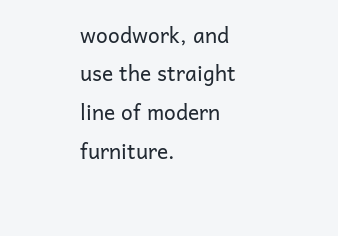woodwork, and use the straight line of modern furniture.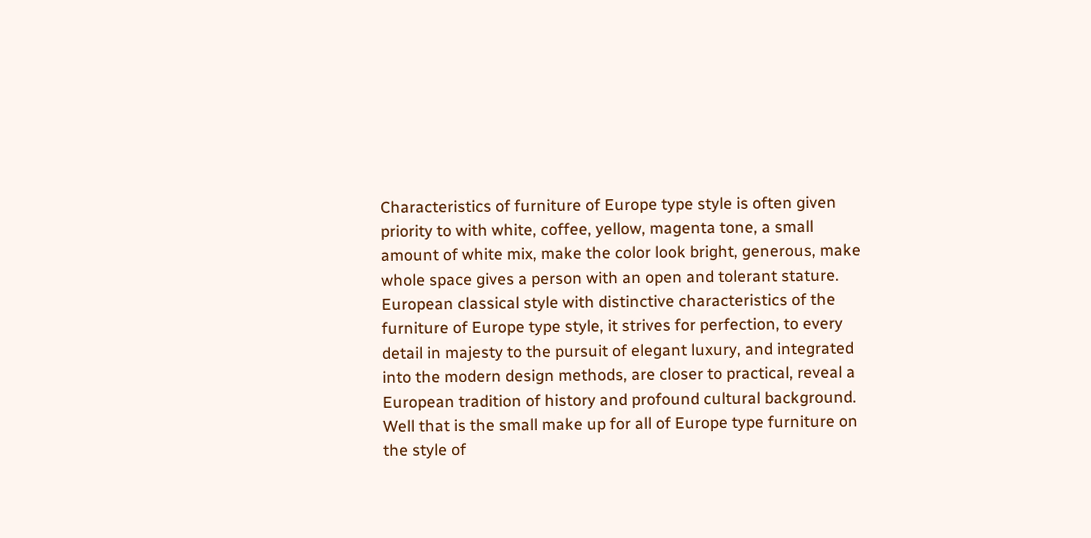Characteristics of furniture of Europe type style is often given priority to with white, coffee, yellow, magenta tone, a small amount of white mix, make the color look bright, generous, make whole space gives a person with an open and tolerant stature. European classical style with distinctive characteristics of the furniture of Europe type style, it strives for perfection, to every detail in majesty to the pursuit of elegant luxury, and integrated into the modern design methods, are closer to practical, reveal a European tradition of history and profound cultural background. Well that is the small make up for all of Europe type furniture on the style of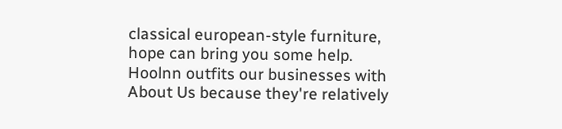classical european-style furniture, hope can bring you some help.
Hoolnn outfits our businesses with About Us because they're relatively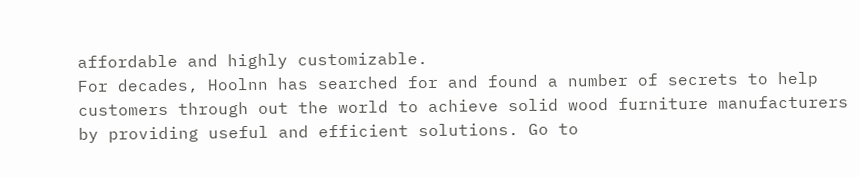affordable and highly customizable.
For decades, Hoolnn has searched for and found a number of secrets to help customers through out the world to achieve solid wood furniture manufacturers by providing useful and efficient solutions. Go to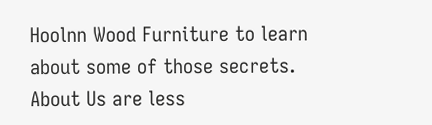Hoolnn Wood Furniture to learn about some of those secrets.
About Us are less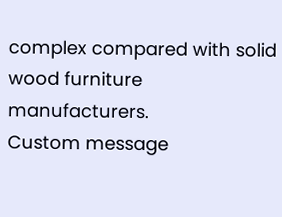complex compared with solid wood furniture manufacturers.
Custom message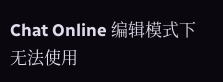Chat Online 编辑模式下无法使用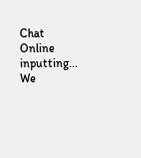Chat Online inputting...
We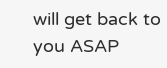will get back to you ASAP